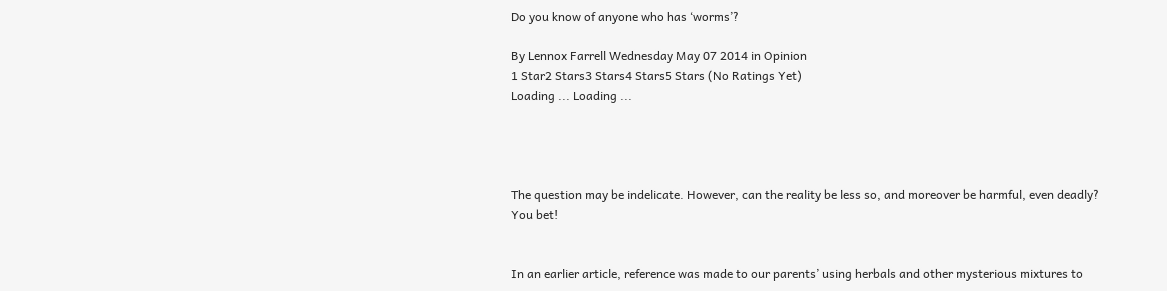Do you know of anyone who has ‘worms’?

By Lennox Farrell Wednesday May 07 2014 in Opinion
1 Star2 Stars3 Stars4 Stars5 Stars (No Ratings Yet)
Loading ... Loading ...




The question may be indelicate. However, can the reality be less so, and moreover be harmful, even deadly? You bet!


In an earlier article, reference was made to our parents’ using herbals and other mysterious mixtures to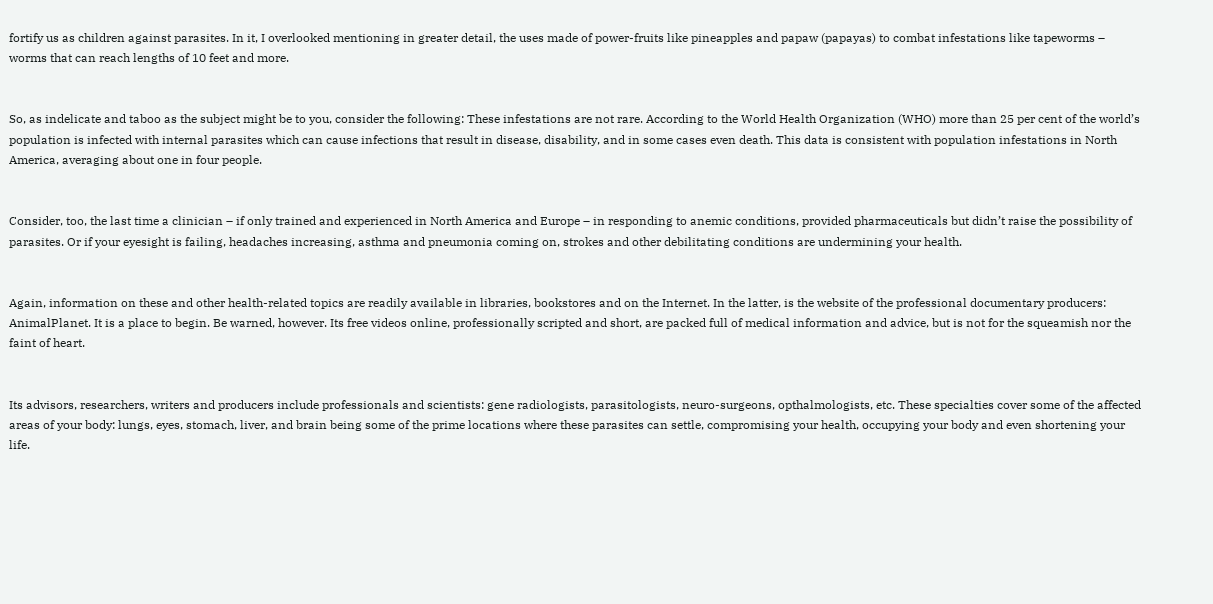fortify us as children against parasites. In it, I overlooked mentioning in greater detail, the uses made of power-fruits like pineapples and papaw (papayas) to combat infestations like tapeworms – worms that can reach lengths of 10 feet and more.


So, as indelicate and taboo as the subject might be to you, consider the following: These infestations are not rare. According to the World Health Organization (WHO) more than 25 per cent of the world’s population is infected with internal parasites which can cause infections that result in disease, disability, and in some cases even death. This data is consistent with population infestations in North America, averaging about one in four people.


Consider, too, the last time a clinician – if only trained and experienced in North America and Europe – in responding to anemic conditions, provided pharmaceuticals but didn’t raise the possibility of parasites. Or if your eyesight is failing, headaches increasing, asthma and pneumonia coming on, strokes and other debilitating conditions are undermining your health.


Again, information on these and other health-related topics are readily available in libraries, bookstores and on the Internet. In the latter, is the website of the professional documentary producers: AnimalPlanet. It is a place to begin. Be warned, however. Its free videos online, professionally scripted and short, are packed full of medical information and advice, but is not for the squeamish nor the faint of heart.


Its advisors, researchers, writers and producers include professionals and scientists: gene radiologists, parasitologists, neuro-surgeons, opthalmologists, etc. These specialties cover some of the affected areas of your body: lungs, eyes, stomach, liver, and brain being some of the prime locations where these parasites can settle, compromising your health, occupying your body and even shortening your life.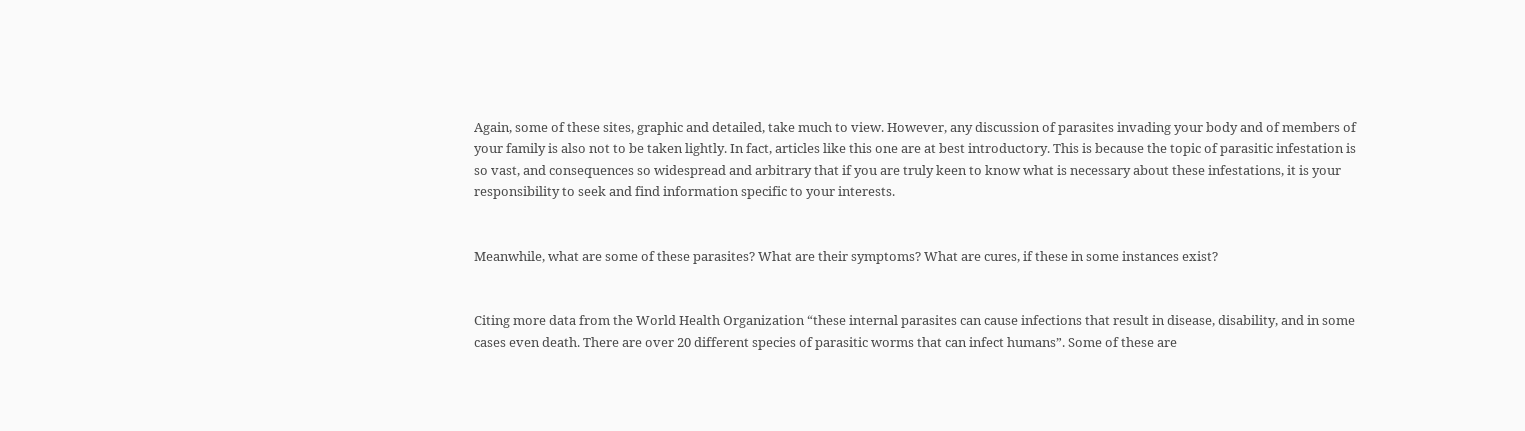Again, some of these sites, graphic and detailed, take much to view. However, any discussion of parasites invading your body and of members of your family is also not to be taken lightly. In fact, articles like this one are at best introductory. This is because the topic of parasitic infestation is so vast, and consequences so widespread and arbitrary that if you are truly keen to know what is necessary about these infestations, it is your responsibility to seek and find information specific to your interests.


Meanwhile, what are some of these parasites? What are their symptoms? What are cures, if these in some instances exist?


Citing more data from the World Health Organization “these internal parasites can cause infections that result in disease, disability, and in some cases even death. There are over 20 different species of parasitic worms that can infect humans”. Some of these are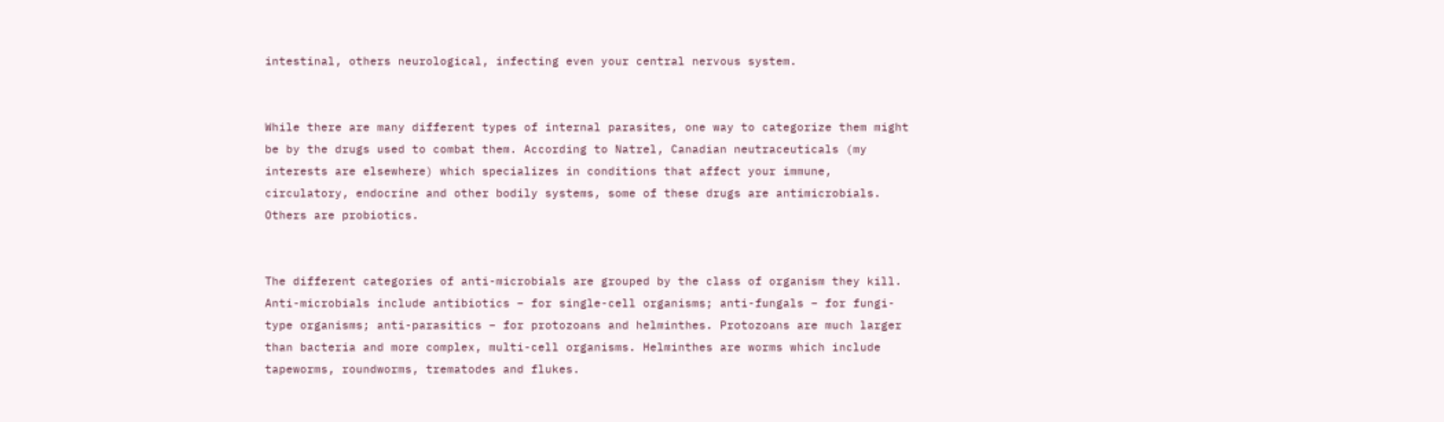intestinal, others neurological, infecting even your central nervous system.


While there are many different types of internal parasites, one way to categorize them might be by the drugs used to combat them. According to Natrel, Canadian neutraceuticals (my interests are elsewhere) which specializes in conditions that affect your immune, circulatory, endocrine and other bodily systems, some of these drugs are antimicrobials. Others are probiotics.


The different categories of anti-microbials are grouped by the class of organism they kill. Anti-microbials include antibiotics – for single-cell organisms; anti-fungals – for fungi-type organisms; anti-parasitics – for protozoans and helminthes. Protozoans are much larger than bacteria and more complex, multi-cell organisms. Helminthes are worms which include tapeworms, roundworms, trematodes and flukes.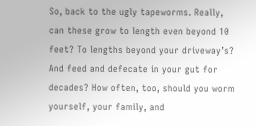So, back to the ugly tapeworms. Really, can these grow to length even beyond 10 feet? To lengths beyond your driveway’s? And feed and defecate in your gut for decades? How often, too, should you worm yourself, your family, and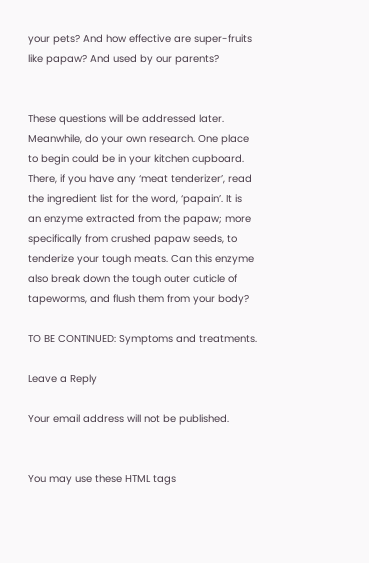your pets? And how effective are super-fruits like papaw? And used by our parents?


These questions will be addressed later. Meanwhile, do your own research. One place to begin could be in your kitchen cupboard. There, if you have any ‘meat tenderizer’, read the ingredient list for the word, ‘papain’. It is an enzyme extracted from the papaw; more specifically from crushed papaw seeds, to tenderize your tough meats. Can this enzyme also break down the tough outer cuticle of tapeworms, and flush them from your body?

TO BE CONTINUED: Symptoms and treatments.

Leave a Reply

Your email address will not be published.


You may use these HTML tags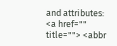and attributes: <a href="" title=""> <abbr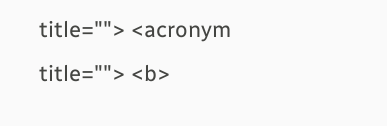title=""> <acronym title=""> <b>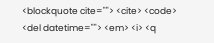<blockquote cite=""> <cite> <code> <del datetime=""> <em> <i> <q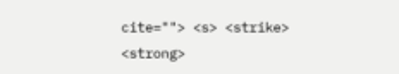cite=""> <s> <strike> <strong>